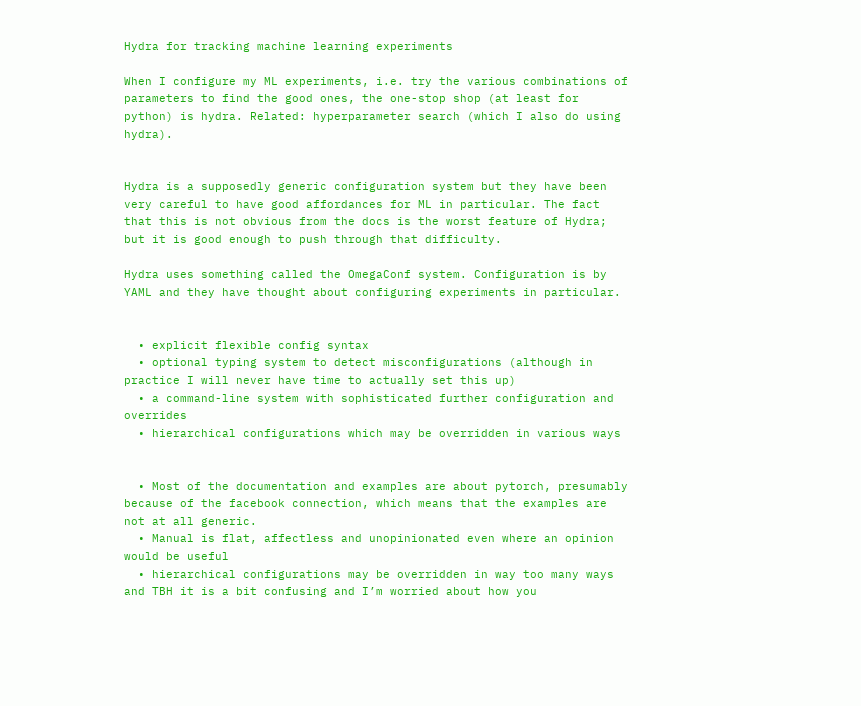Hydra for tracking machine learning experiments

When I configure my ML experiments, i.e. try the various combinations of parameters to find the good ones, the one-stop shop (at least for python) is hydra. Related: hyperparameter search (which I also do using hydra).


Hydra is a supposedly generic configuration system but they have been very careful to have good affordances for ML in particular. The fact that this is not obvious from the docs is the worst feature of Hydra; but it is good enough to push through that difficulty.

Hydra uses something called the OmegaConf system. Configuration is by YAML and they have thought about configuring experiments in particular.


  • explicit flexible config syntax
  • optional typing system to detect misconfigurations (although in practice I will never have time to actually set this up)
  • a command-line system with sophisticated further configuration and overrides
  • hierarchical configurations which may be overridden in various ways


  • Most of the documentation and examples are about pytorch, presumably because of the facebook connection, which means that the examples are not at all generic.
  • Manual is flat, affectless and unopinionated even where an opinion would be useful
  • hierarchical configurations may be overridden in way too many ways and TBH it is a bit confusing and I’m worried about how you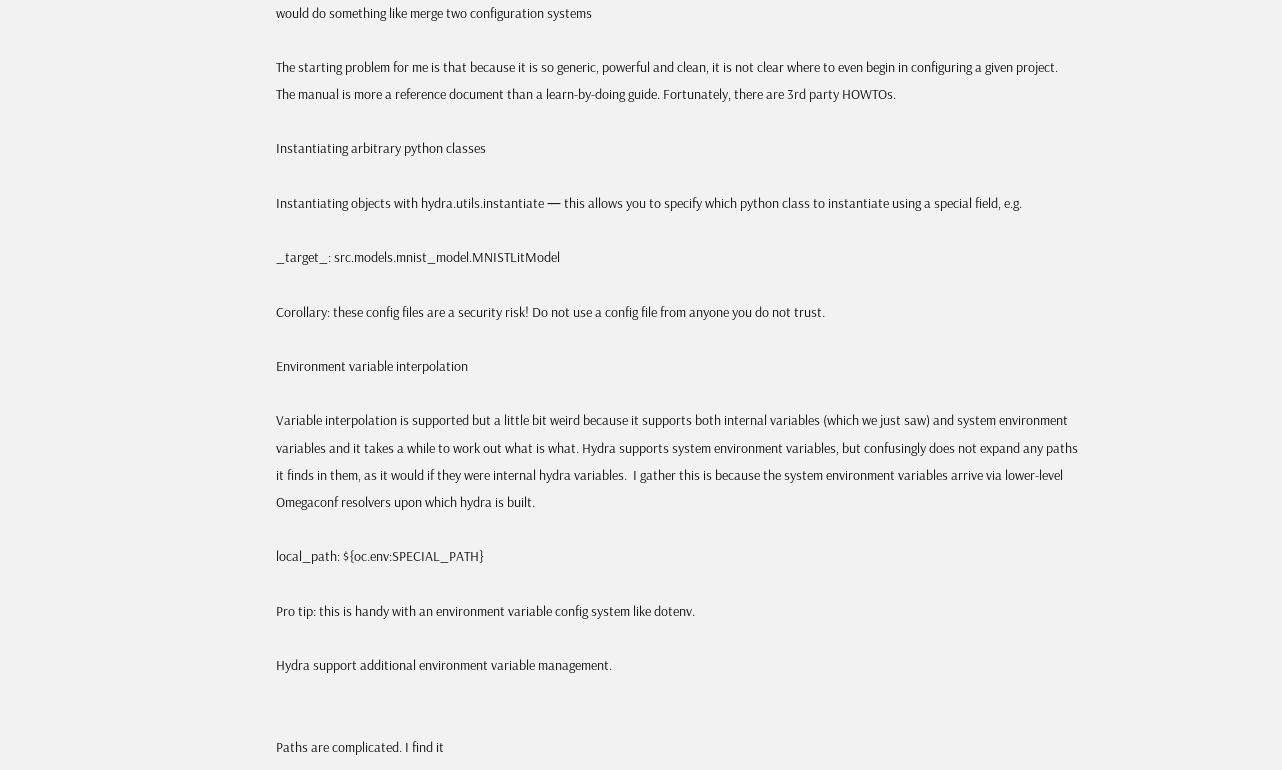would do something like merge two configuration systems

The starting problem for me is that because it is so generic, powerful and clean, it is not clear where to even begin in configuring a given project. The manual is more a reference document than a learn-by-doing guide. Fortunately, there are 3rd party HOWTOs.

Instantiating arbitrary python classes

Instantiating objects with hydra.utils.instantiate — this allows you to specify which python class to instantiate using a special field, e.g.

_target_: src.models.mnist_model.MNISTLitModel

Corollary: these config files are a security risk! Do not use a config file from anyone you do not trust.

Environment variable interpolation

Variable interpolation is supported but a little bit weird because it supports both internal variables (which we just saw) and system environment variables and it takes a while to work out what is what. Hydra supports system environment variables, but confusingly does not expand any paths it finds in them, as it would if they were internal hydra variables.  I gather this is because the system environment variables arrive via lower-level Omegaconf resolvers upon which hydra is built.

local_path: ${oc.env:SPECIAL_PATH}

Pro tip: this is handy with an environment variable config system like dotenv.

Hydra support additional environment variable management.


Paths are complicated. I find it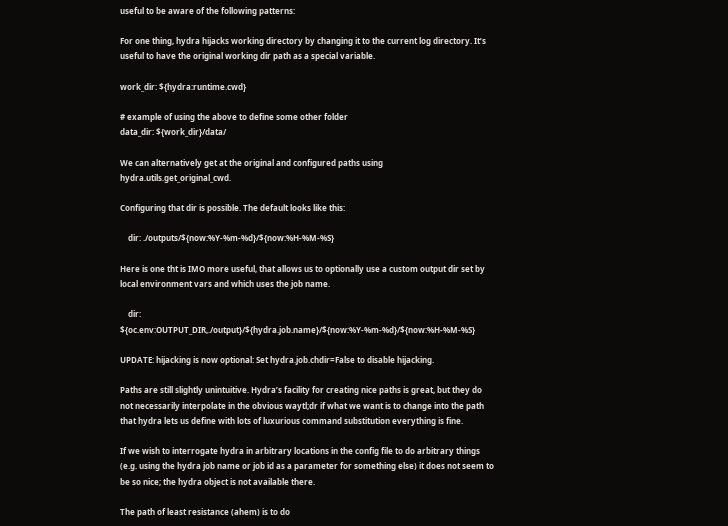useful to be aware of the following patterns:

For one thing, hydra hijacks working directory by changing it to the current log directory. It’s useful to have the original working dir path as a special variable.

work_dir: ${hydra:runtime.cwd}

# example of using the above to define some other folder
data_dir: ${work_dir}/data/

We can alternatively get at the original and configured paths using hydra.utils.get_original_cwd.

Configuring that dir is possible. The default looks like this:

    dir: ./outputs/${now:%Y-%m-%d}/${now:%H-%M-%S}

Here is one tht is IMO more useful, that allows us to optionally use a custom output dir set by local environment vars and which uses the job name.

    dir: ${oc.env:OUTPUT_DIR,./output}/${hydra.job.name}/${now:%Y-%m-%d}/${now:%H-%M-%S}

UPDATE: hijacking is now optional: Set hydra.job.chdir=False to disable hijacking.

Paths are still slightly unintuitive. Hydra’s facility for creating nice paths is great, but they do not necessarily interpolate in the obvious waytl;dr if what we want is to change into the path that hydra lets us define with lots of luxurious command substitution everything is fine.

If we wish to interrogate hydra in arbitrary locations in the config file to do arbitrary things (e.g. using the hydra job name or job id as a parameter for something else) it does not seem to be so nice; the hydra object is not available there.

The path of least resistance (ahem) is to do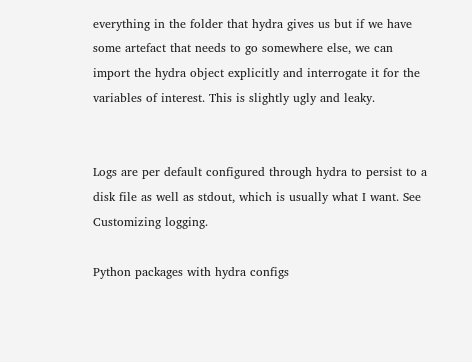everything in the folder that hydra gives us but if we have some artefact that needs to go somewhere else, we can import the hydra object explicitly and interrogate it for the variables of interest. This is slightly ugly and leaky.


Logs are per default configured through hydra to persist to a disk file as well as stdout, which is usually what I want. See Customizing logging.

Python packages with hydra configs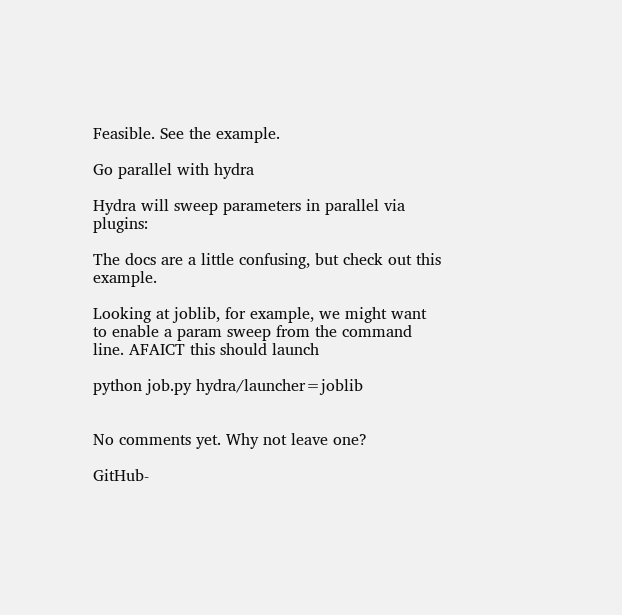Feasible. See the example.

Go parallel with hydra

Hydra will sweep parameters in parallel via plugins:

The docs are a little confusing, but check out this example.

Looking at joblib, for example, we might want to enable a param sweep from the command line. AFAICT this should launch

python job.py hydra/launcher=joblib


No comments yet. Why not leave one?

GitHub-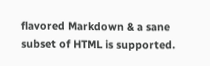flavored Markdown & a sane subset of HTML is supported.